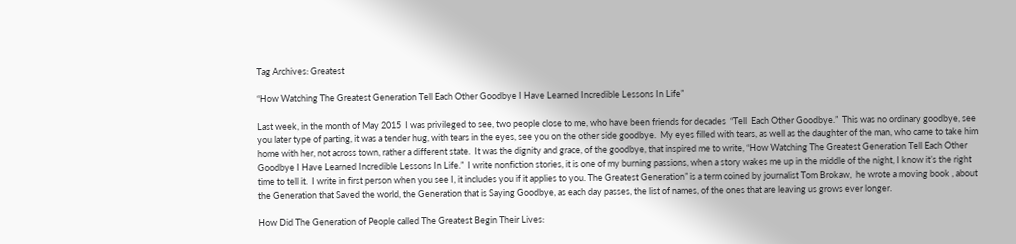Tag Archives: Greatest

“How Watching The Greatest Generation Tell Each Other Goodbye I Have Learned Incredible Lessons In Life”

Last week, in the month of May 2015  I was privileged to see, two people close to me, who have been friends for decades  “Tell  Each Other Goodbye.”  This was no ordinary goodbye, see you later type of parting, it was a tender hug, with tears in the eyes, see you on the other side goodbye.  My eyes filled with tears, as well as the daughter of the man, who came to take him home with her, not across town, rather a different state.  It was the dignity and grace, of the goodbye, that inspired me to write, “How Watching The Greatest Generation Tell Each Other Goodbye I Have Learned Incredible Lessons In Life.”  I write nonfiction stories, it is one of my burning passions, when a story wakes me up in the middle of the night, I know it’s the right time to tell it.  I write in first person when you see I, it includes you if it applies to you. The Greatest Generation” is a term coined by journalist Tom Brokaw,  he wrote a moving book , about the Generation that Saved the world, the Generation that is Saying Goodbye, as each day passes, the list of names, of the ones that are leaving us grows ever longer.

How Did The Generation of People called The Greatest Begin Their Lives: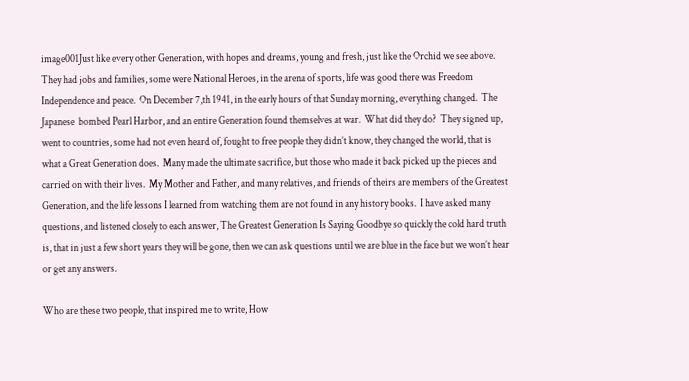image001Just like every other Generation, with hopes and dreams, young and fresh, just like the Orchid we see above.  They had jobs and families, some were National Heroes, in the arena of sports, life was good there was Freedom Independence and peace.  On December 7,th 1941, in the early hours of that Sunday morning, everything changed.  The Japanese  bombed Pearl Harbor, and an entire Generation found themselves at war.  What did they do?  They signed up, went to countries, some had not even heard of, fought to free people they didn’t know, they changed the world, that is what a Great Generation does.  Many made the ultimate sacrifice, but those who made it back picked up the pieces and carried on with their lives.  My Mother and Father, and many relatives, and friends of theirs are members of the Greatest Generation, and the life lessons I learned from watching them are not found in any history books.  I have asked many questions, and listened closely to each answer, The Greatest Generation Is Saying Goodbye so quickly the cold hard truth is, that in just a few short years they will be gone, then we can ask questions until we are blue in the face but we won’t hear or get any answers.

Who are these two people, that inspired me to write, How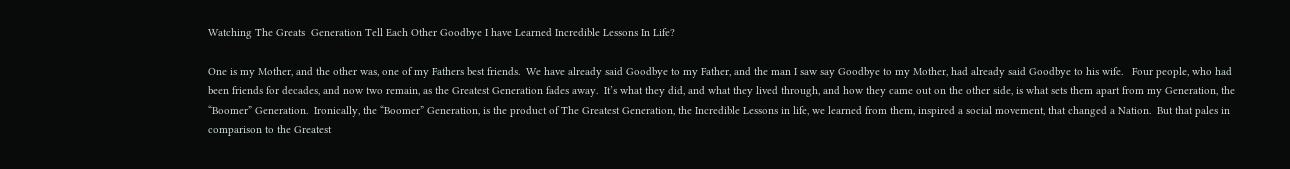Watching The Greats  Generation Tell Each Other Goodbye I have Learned Incredible Lessons In Life?

One is my Mother, and the other was, one of my Fathers best friends.  We have already said Goodbye to my Father, and the man I saw say Goodbye to my Mother, had already said Goodbye to his wife.   Four people, who had been friends for decades, and now two remain, as the Greatest Generation fades away.  It’s what they did, and what they lived through, and how they came out on the other side, is what sets them apart from my Generation, the  “Boomer” Generation.  Ironically, the “Boomer” Generation, is the product of The Greatest Generation, the Incredible Lessons in life, we learned from them, inspired a social movement, that changed a Nation.  But that pales in comparison to the Greatest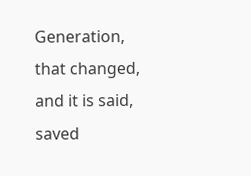Generation, that changed, and it is said, saved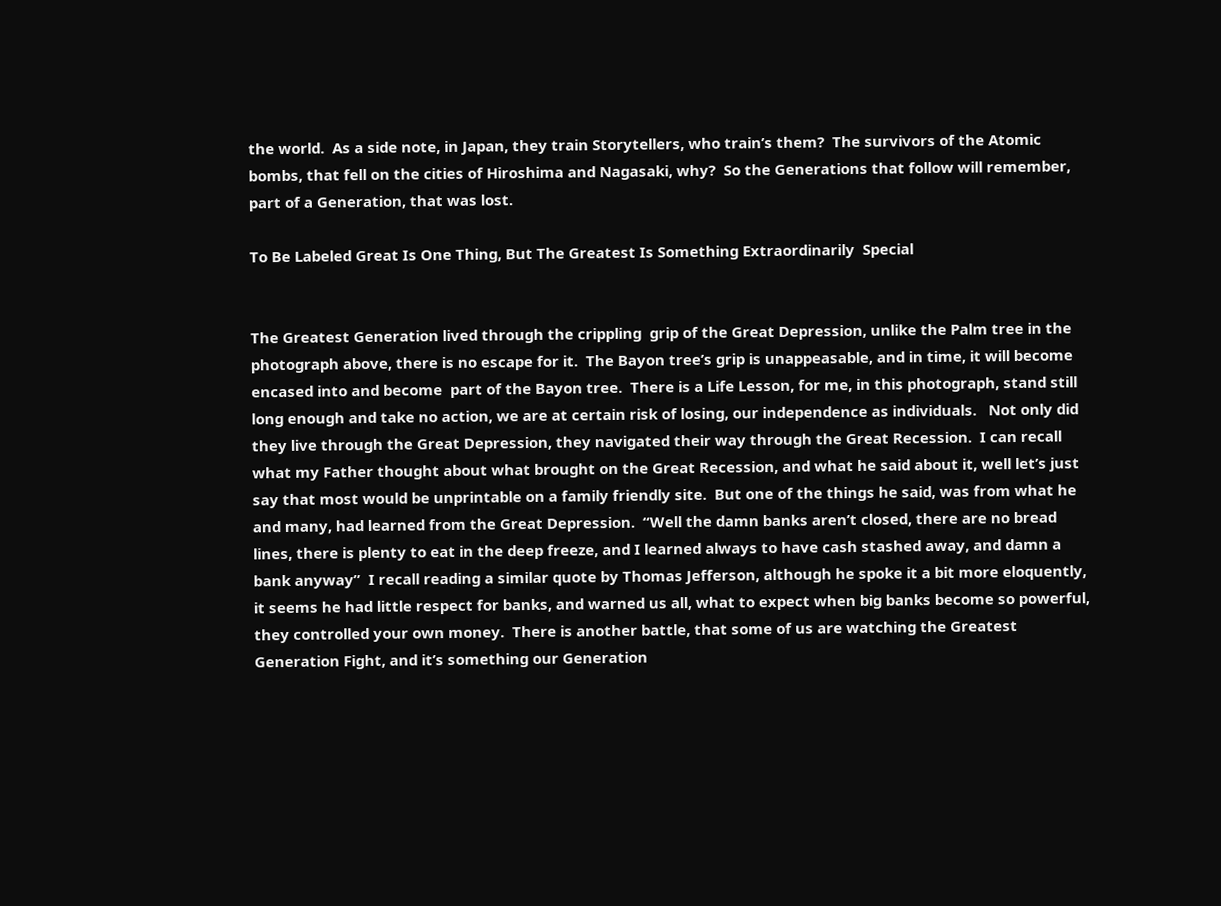the world.  As a side note, in Japan, they train Storytellers, who train’s them?  The survivors of the Atomic bombs, that fell on the cities of Hiroshima and Nagasaki, why?  So the Generations that follow will remember, part of a Generation, that was lost.

To Be Labeled Great Is One Thing, But The Greatest Is Something Extraordinarily  Special


The Greatest Generation lived through the crippling  grip of the Great Depression, unlike the Palm tree in the photograph above, there is no escape for it.  The Bayon tree’s grip is unappeasable, and in time, it will become encased into and become  part of the Bayon tree.  There is a Life Lesson, for me, in this photograph, stand still long enough and take no action, we are at certain risk of losing, our independence as individuals.   Not only did they live through the Great Depression, they navigated their way through the Great Recession.  I can recall what my Father thought about what brought on the Great Recession, and what he said about it, well let’s just say that most would be unprintable on a family friendly site.  But one of the things he said, was from what he and many, had learned from the Great Depression.  “Well the damn banks aren’t closed, there are no bread lines, there is plenty to eat in the deep freeze, and I learned always to have cash stashed away, and damn a bank anyway”  I recall reading a similar quote by Thomas Jefferson, although he spoke it a bit more eloquently,  it seems he had little respect for banks, and warned us all, what to expect when big banks become so powerful, they controlled your own money.  There is another battle, that some of us are watching the Greatest Generation Fight, and it’s something our Generation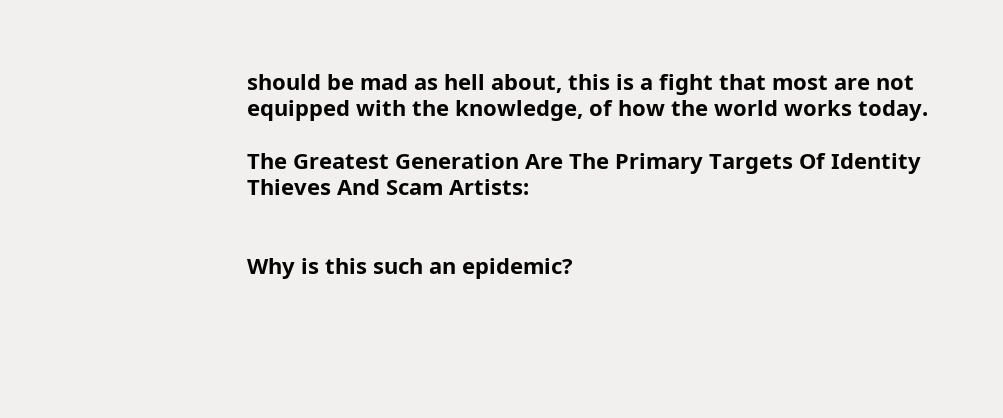should be mad as hell about, this is a fight that most are not equipped with the knowledge, of how the world works today.

The Greatest Generation Are The Primary Targets Of Identity Thieves And Scam Artists:


Why is this such an epidemic?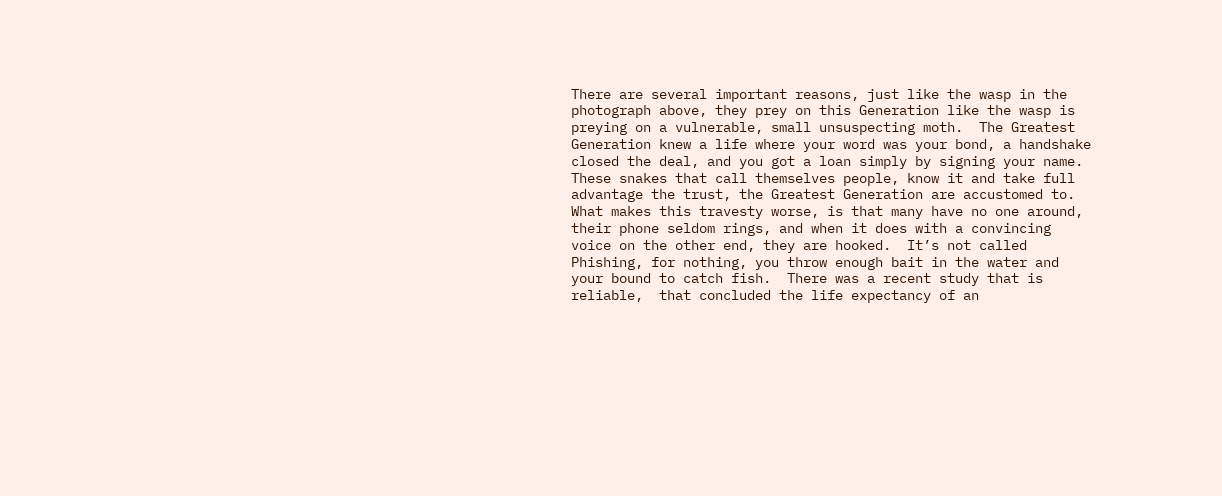There are several important reasons, just like the wasp in the photograph above, they prey on this Generation like the wasp is preying on a vulnerable, small unsuspecting moth.  The Greatest Generation knew a life where your word was your bond, a handshake closed the deal, and you got a loan simply by signing your name.  These snakes that call themselves people, know it and take full advantage the trust, the Greatest Generation are accustomed to.  What makes this travesty worse, is that many have no one around,  their phone seldom rings, and when it does with a convincing voice on the other end, they are hooked.  It’s not called Phishing, for nothing, you throw enough bait in the water and your bound to catch fish.  There was a recent study that is reliable,  that concluded the life expectancy of an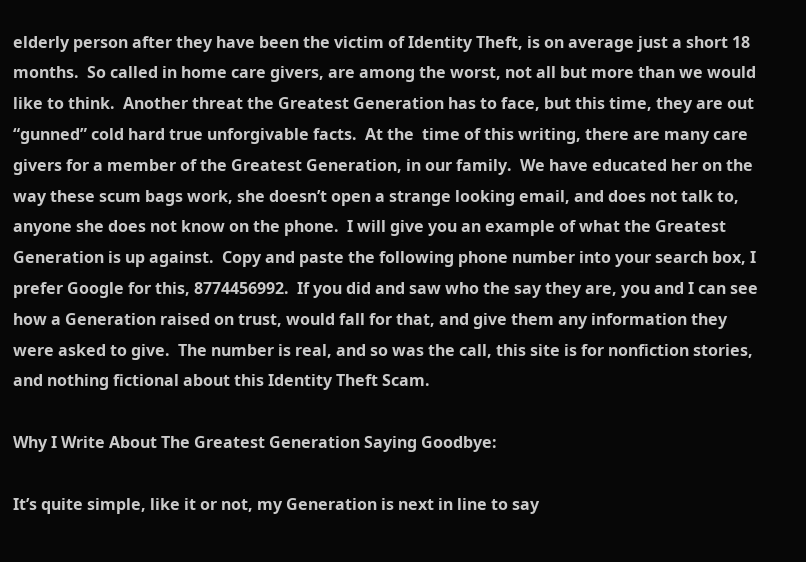elderly person after they have been the victim of Identity Theft, is on average just a short 18 months.  So called in home care givers, are among the worst, not all but more than we would like to think.  Another threat the Greatest Generation has to face, but this time, they are out “gunned” cold hard true unforgivable facts.  At the  time of this writing, there are many care givers for a member of the Greatest Generation, in our family.  We have educated her on the way these scum bags work, she doesn’t open a strange looking email, and does not talk to, anyone she does not know on the phone.  I will give you an example of what the Greatest Generation is up against.  Copy and paste the following phone number into your search box, I prefer Google for this, 8774456992.  If you did and saw who the say they are, you and I can see how a Generation raised on trust, would fall for that, and give them any information they were asked to give.  The number is real, and so was the call, this site is for nonfiction stories, and nothing fictional about this Identity Theft Scam.

Why I Write About The Greatest Generation Saying Goodbye:

It’s quite simple, like it or not, my Generation is next in line to say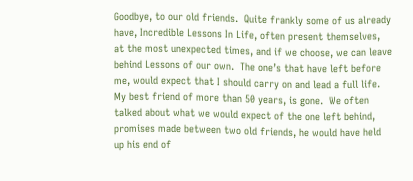Goodbye, to our old friends.  Quite frankly some of us already have, Incredible Lessons In Life, often present themselves, at the most unexpected times, and if we choose, we can leave behind Lessons of our own.  The one’s that have left before me, would expect that I should carry on and lead a full life.  My best friend of more than 50 years, is gone.  We often talked about what we would expect of the one left behind, promises made between two old friends, he would have held up his end of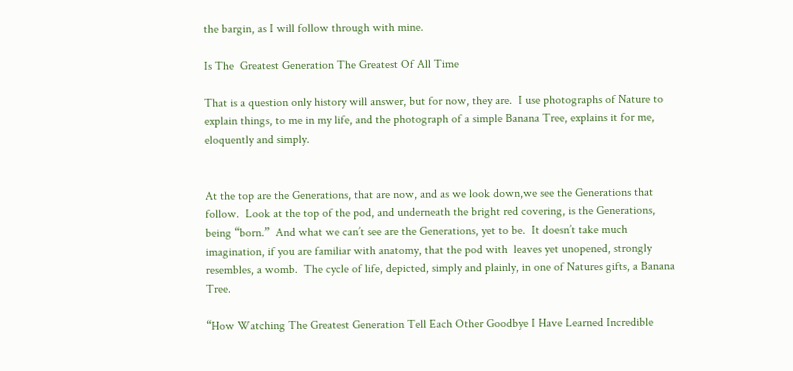the bargin, as I will follow through with mine.

Is The  Greatest Generation The Greatest Of All Time

That is a question only history will answer, but for now, they are.  I use photographs of Nature to explain things, to me in my life, and the photograph of a simple Banana Tree, explains it for me, eloquently and simply.


At the top are the Generations, that are now, and as we look down,we see the Generations that follow.  Look at the top of the pod, and underneath the bright red covering, is the Generations, being “born.”  And what we can’t see are the Generations, yet to be.  It doesn’t take much imagination, if you are familiar with anatomy, that the pod with  leaves yet unopened, strongly resembles, a womb.  The cycle of life, depicted, simply and plainly, in one of Natures gifts, a Banana Tree.

“How Watching The Greatest Generation Tell Each Other Goodbye I Have Learned Incredible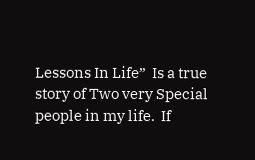Lessons In Life”  Is a true story of Two very Special people in my life.  If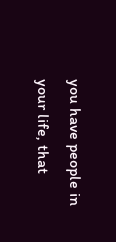you have people in your life, that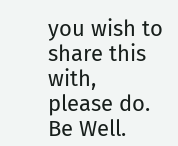you wish to share this with, please do.  Be Well.